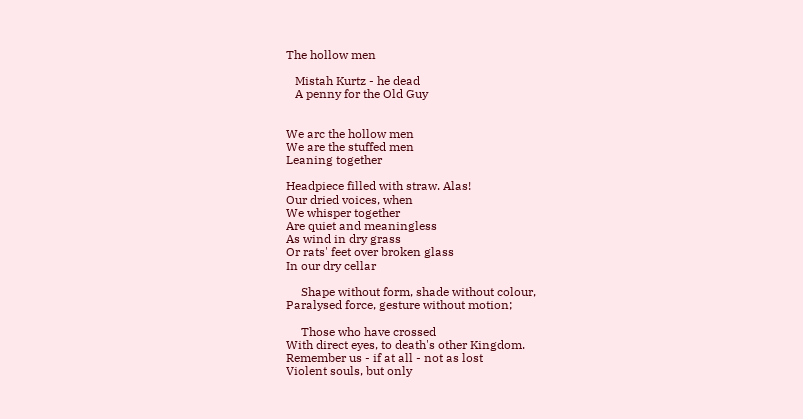The hollow men

   Mistah Kurtz - he dead
   A penny for the Old Guy


We arc the hollow men
We are the stuffed men
Leaning together

Headpiece filled with straw. Alas!
Our dried voices, when
We whisper together
Are quiet and meaningless
As wind in dry grass
Or rats' feet over broken glass
In our dry cellar

     Shape without form, shade without colour,
Paralysed force, gesture without motion;

     Those who have crossed
With direct eyes, to death's other Kingdom.
Remember us - if at all - not as lost
Violent souls, but only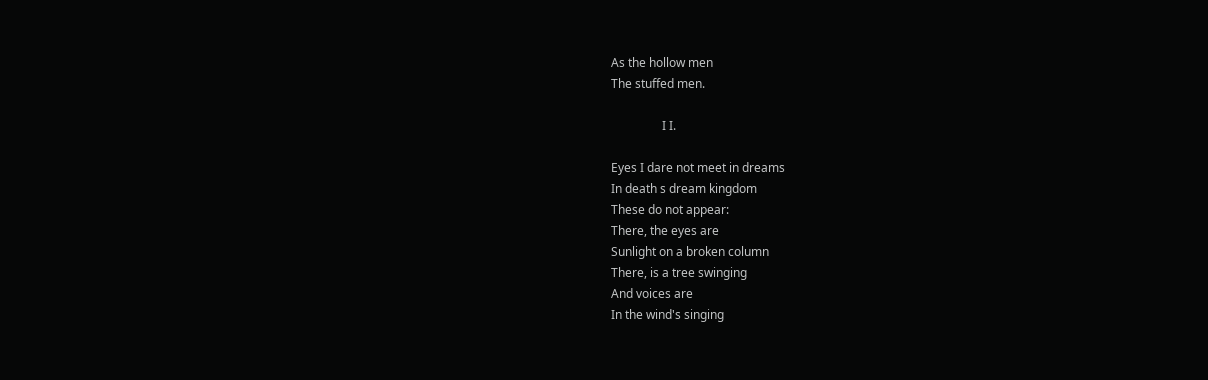As the hollow men
The stuffed men.

                 I I.

Eyes I dare not meet in dreams
In death s dream kingdom
These do not appear:
There, the eyes are
Sunlight on a broken column
There, is a tree swinging
And voices are
In the wind's singing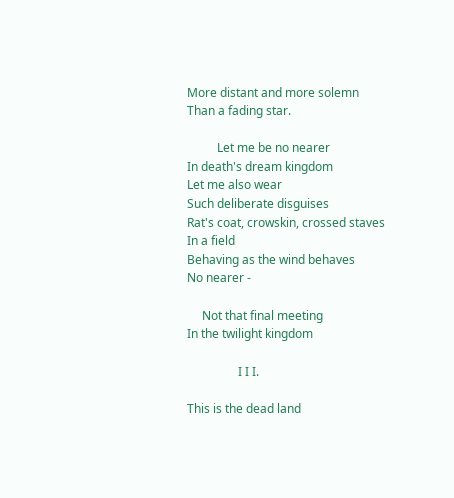More distant and more solemn
Than a fading star.

          Let me be no nearer
In death's dream kingdom
Let me also wear
Such deliberate disguises
Rat's coat, crowskin, crossed staves
In a field
Behaving as the wind behaves
No nearer -

     Not that final meeting
In the twilight kingdom

                 I I I.

This is the dead land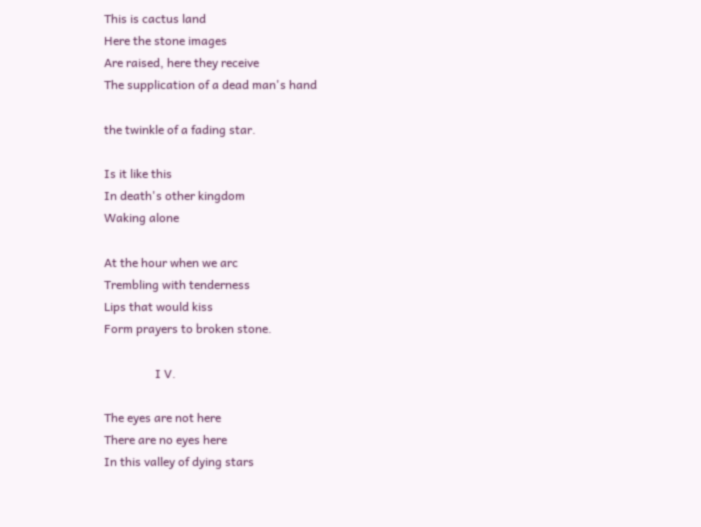This is cactus land
Here the stone images
Are raised, here they receive
The supplication of a dead man's hand

the twinkle of a fading star.

Is it like this
In death's other kingdom
Waking alone

At the hour when we arc
Trembling with tenderness
Lips that would kiss
Form prayers to broken stone.

                 I V.

The eyes are not here
There are no eyes here
In this valley of dying stars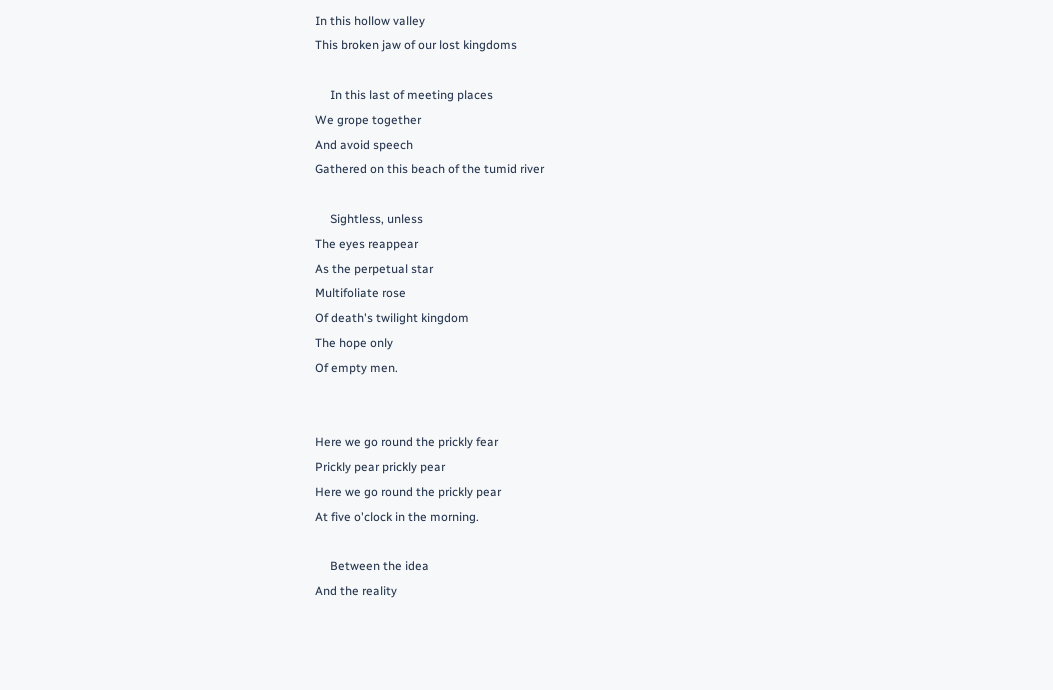In this hollow valley
This broken jaw of our lost kingdoms

     In this last of meeting places
We grope together
And avoid speech
Gathered on this beach of the tumid river

     Sightless, unless
The eyes reappear
As the perpetual star
Multifoliate rose
Of death's twilight kingdom
The hope only
Of empty men.


Here we go round the prickly fear
Prickly pear prickly pear
Here we go round the prickly pear
At five o'clock in the morning.

     Between the idea
And the reality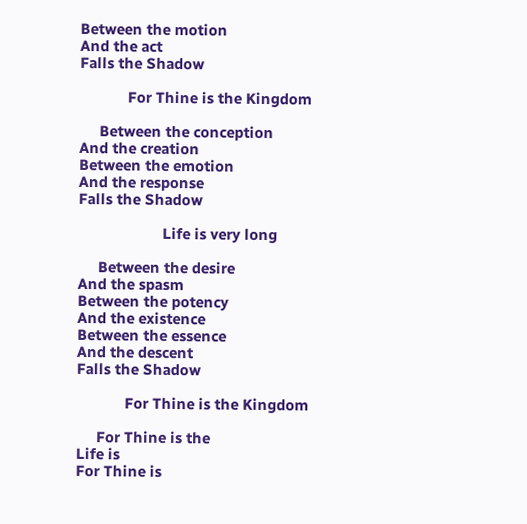Between the motion
And the act
Falls the Shadow

            For Thine is the Kingdom

     Between the conception
And the creation
Between the emotion
And the response
Falls the Shadow

                     Life is very long

     Between the desire
And the spasm
Between the potency
And the existence
Between the essence
And the descent
Falls the Shadow

            For Thine is the Kingdom

     For Thine is the
Life is
For Thine is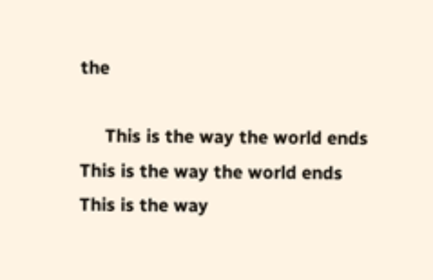the

     This is the way the world ends
This is the way the world ends
This is the way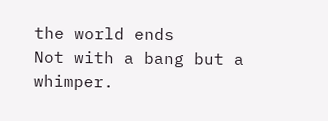the world ends
Not with a bang but a whimper.